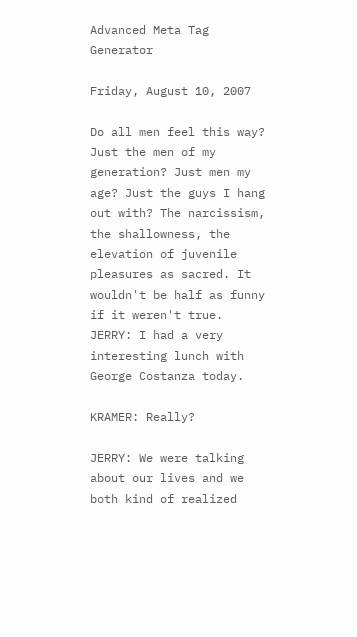Advanced Meta Tag Generator

Friday, August 10, 2007

Do all men feel this way? Just the men of my generation? Just men my age? Just the guys I hang out with? The narcissism, the shallowness, the elevation of juvenile pleasures as sacred. It wouldn't be half as funny if it weren't true.
JERRY: I had a very interesting lunch with George Costanza today.

KRAMER: Really?

JERRY: We were talking about our lives and we both kind of realized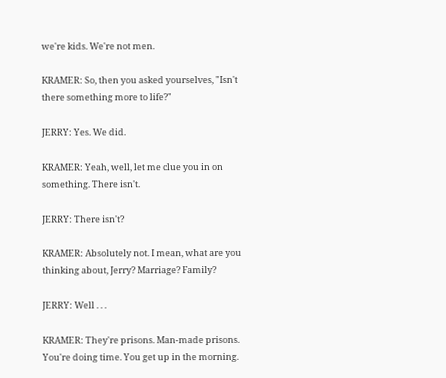we're kids. We're not men.

KRAMER: So, then you asked yourselves, "Isn't there something more to life?"

JERRY: Yes. We did.

KRAMER: Yeah, well, let me clue you in on something. There isn't.

JERRY: There isn't?

KRAMER: Absolutely not. I mean, what are you thinking about, Jerry? Marriage? Family?

JERRY: Well . . .

KRAMER: They're prisons. Man-made prisons. You're doing time. You get up in the morning.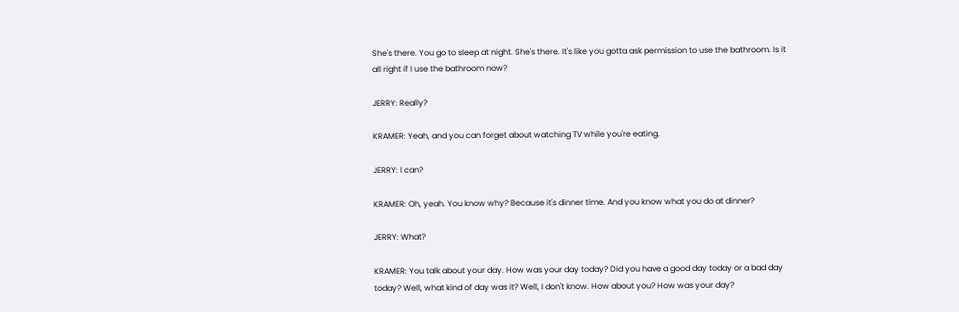She's there. You go to sleep at night. She's there. It's like you gotta ask permission to use the bathroom. Is it all right if I use the bathroom now?

JERRY: Really?

KRAMER: Yeah, and you can forget about watching TV while you're eating.

JERRY: I can?

KRAMER: Oh, yeah. You know why? Because it's dinner time. And you know what you do at dinner?

JERRY: What?

KRAMER: You talk about your day. How was your day today? Did you have a good day today or a bad day today? Well, what kind of day was it? Well, I don't know. How about you? How was your day?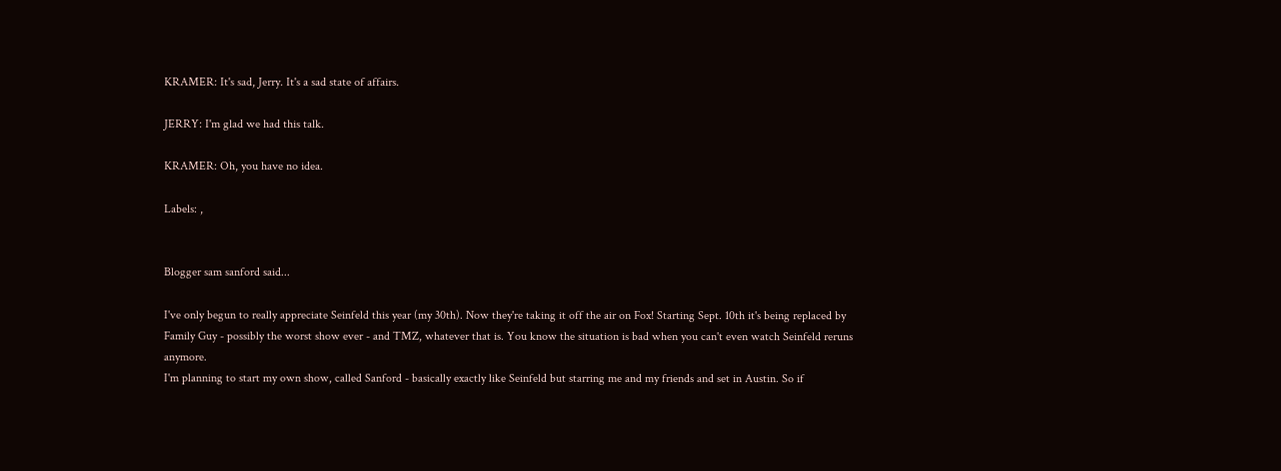KRAMER: It's sad, Jerry. It's a sad state of affairs.

JERRY: I'm glad we had this talk.

KRAMER: Oh, you have no idea.

Labels: ,


Blogger sam sanford said...

I've only begun to really appreciate Seinfeld this year (my 30th). Now they're taking it off the air on Fox! Starting Sept. 10th it's being replaced by Family Guy - possibly the worst show ever - and TMZ, whatever that is. You know the situation is bad when you can't even watch Seinfeld reruns anymore.
I'm planning to start my own show, called Sanford - basically exactly like Seinfeld but starring me and my friends and set in Austin. So if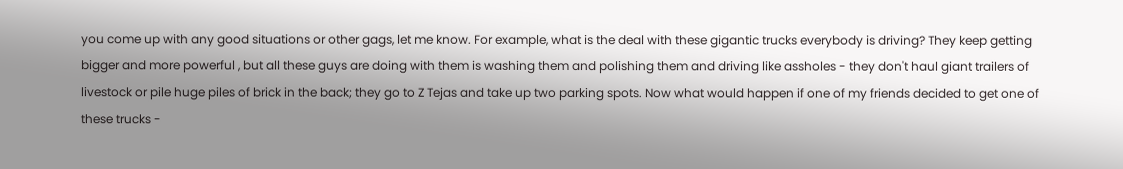you come up with any good situations or other gags, let me know. For example, what is the deal with these gigantic trucks everybody is driving? They keep getting bigger and more powerful , but all these guys are doing with them is washing them and polishing them and driving like assholes - they don't haul giant trailers of livestock or pile huge piles of brick in the back; they go to Z Tejas and take up two parking spots. Now what would happen if one of my friends decided to get one of these trucks -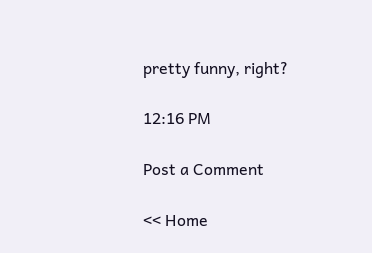pretty funny, right?

12:16 PM

Post a Comment

<< Home